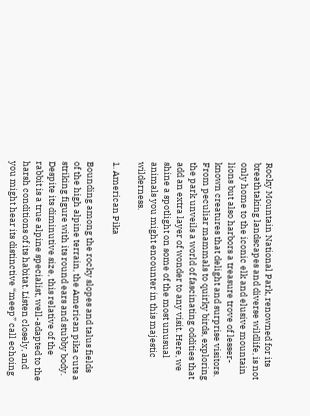Rocky Mountain National Park, renowned for its breathtaking landscapes and diverse wildlife, is not only home to the iconic elk and elusive mountain lions but also harbors a treasure trove of lesser-known creatures that delight and surprise visitors. From peculiar mammals to quirky birds, exploring the park unveils a world of fascinating oddities that add an extra layer of wonder to any visit. Here, we shine a spotlight on some of the most unusual animals you might encounter in this majestic wilderness.

1. American Pika

Bounding among the rocky slopes and talus fields of the high alpine terrain, the American pika cuts a striking figure with its round ears and stubby body. Despite its diminutive size, this relative of the rabbit is a true alpine specialist, well-adapted to the harsh conditions of its habitat. Listen closely, and you might hear its distinctive “meep” call echoing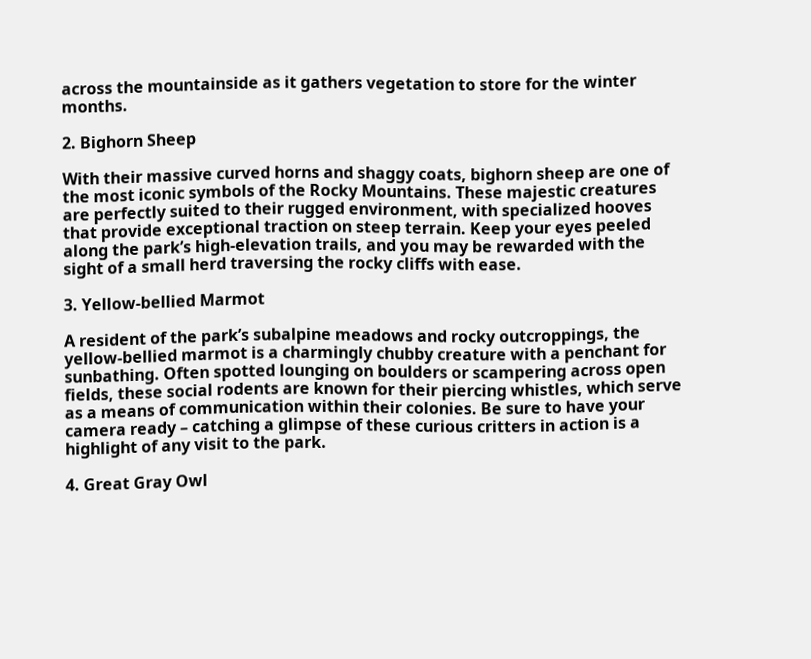across the mountainside as it gathers vegetation to store for the winter months.

2. Bighorn Sheep

With their massive curved horns and shaggy coats, bighorn sheep are one of the most iconic symbols of the Rocky Mountains. These majestic creatures are perfectly suited to their rugged environment, with specialized hooves that provide exceptional traction on steep terrain. Keep your eyes peeled along the park’s high-elevation trails, and you may be rewarded with the sight of a small herd traversing the rocky cliffs with ease.

3. Yellow-bellied Marmot

A resident of the park’s subalpine meadows and rocky outcroppings, the yellow-bellied marmot is a charmingly chubby creature with a penchant for sunbathing. Often spotted lounging on boulders or scampering across open fields, these social rodents are known for their piercing whistles, which serve as a means of communication within their colonies. Be sure to have your camera ready – catching a glimpse of these curious critters in action is a highlight of any visit to the park.

4. Great Gray Owl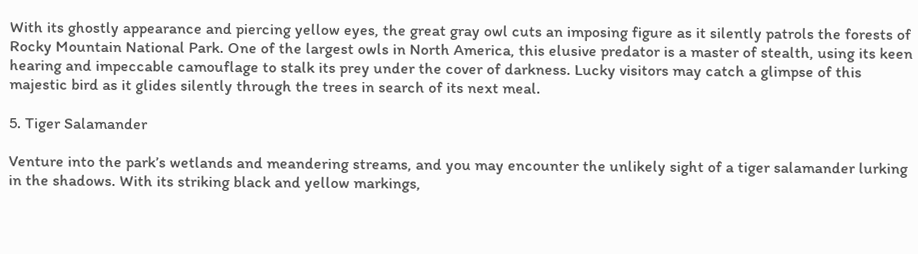With its ghostly appearance and piercing yellow eyes, the great gray owl cuts an imposing figure as it silently patrols the forests of Rocky Mountain National Park. One of the largest owls in North America, this elusive predator is a master of stealth, using its keen hearing and impeccable camouflage to stalk its prey under the cover of darkness. Lucky visitors may catch a glimpse of this majestic bird as it glides silently through the trees in search of its next meal.

5. Tiger Salamander

Venture into the park’s wetlands and meandering streams, and you may encounter the unlikely sight of a tiger salamander lurking in the shadows. With its striking black and yellow markings,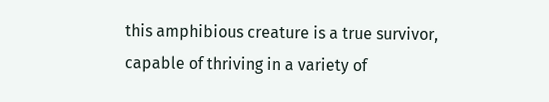this amphibious creature is a true survivor, capable of thriving in a variety of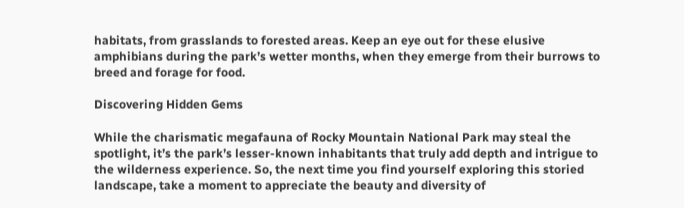habitats, from grasslands to forested areas. Keep an eye out for these elusive amphibians during the park’s wetter months, when they emerge from their burrows to breed and forage for food.

Discovering Hidden Gems

While the charismatic megafauna of Rocky Mountain National Park may steal the spotlight, it’s the park’s lesser-known inhabitants that truly add depth and intrigue to the wilderness experience. So, the next time you find yourself exploring this storied landscape, take a moment to appreciate the beauty and diversity of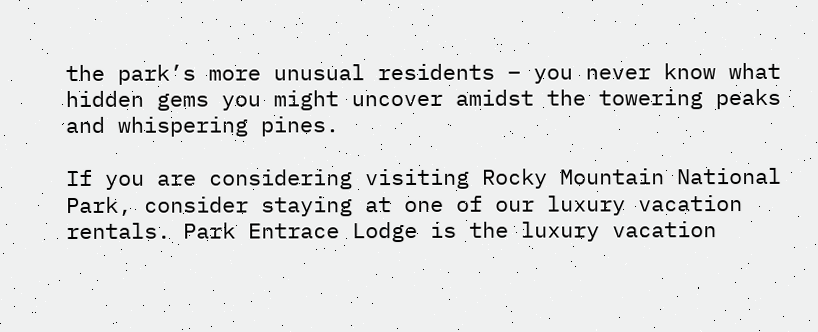the park’s more unusual residents – you never know what hidden gems you might uncover amidst the towering peaks and whispering pines.

If you are considering visiting Rocky Mountain National Park, consider staying at one of our luxury vacation rentals. Park Entrace Lodge is the luxury vacation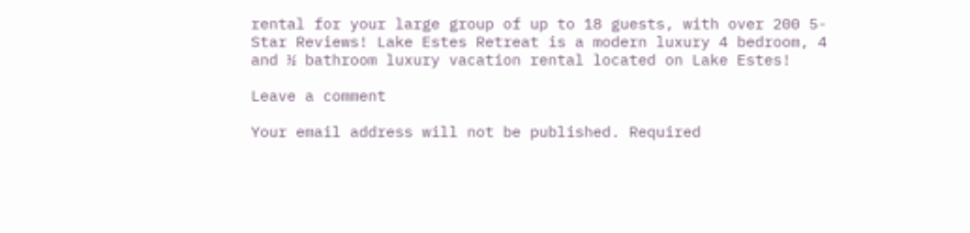rental for your large group of up to 18 guests, with over 200 5-Star Reviews! Lake Estes Retreat is a modern luxury 4 bedroom, 4 and ½ bathroom luxury vacation rental located on Lake Estes!

Leave a comment

Your email address will not be published. Required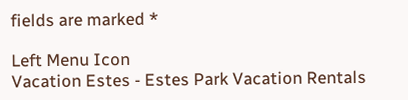fields are marked *

Left Menu Icon
Vacation Estes - Estes Park Vacation Rentals